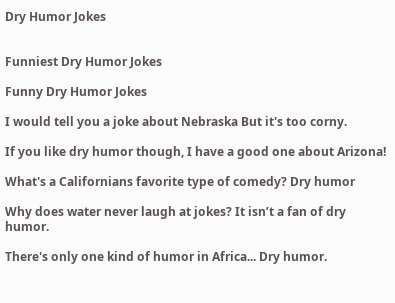Dry Humor Jokes


Funniest Dry Humor Jokes

Funny Dry Humor Jokes

I would tell you a joke about Nebraska But it's too corny.

If you like dry humor though, I have a good one about Arizona!

What's a Californians favorite type of comedy? Dry humor

Why does water never laugh at jokes? It isn’t a fan of dry humor.

There's only one kind of humor in Africa... Dry humor.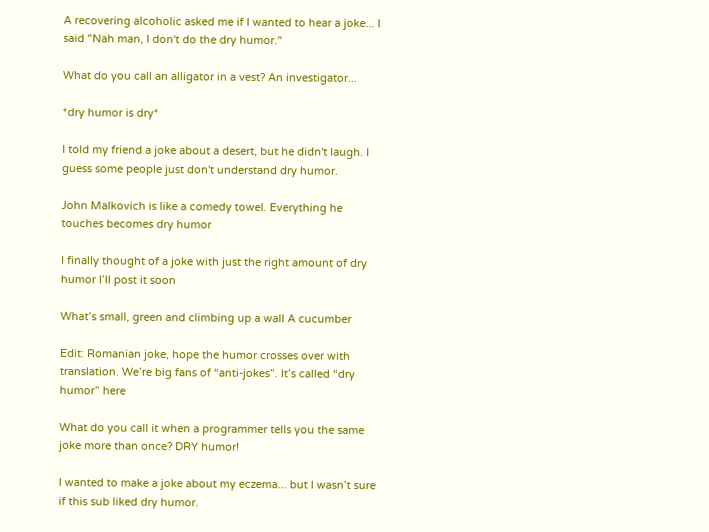A recovering alcoholic asked me if I wanted to hear a joke... I said "Nah man, I don't do the dry humor."

What do you call an alligator in a vest? An investigator...

*dry humor is dry*

I told my friend a joke about a desert, but he didn't laugh. I guess some people just don't understand dry humor.

John Malkovich is like a comedy towel. Everything he touches becomes dry humor

I finally thought of a joke with just the right amount of dry humor I’ll post it soon

What’s small, green and climbing up a wall A cucumber

Edit: Romanian joke, hope the humor crosses over with translation. We’re big fans of “anti-jokes”. It’s called “dry humor” here

What do you call it when a programmer tells you the same joke more than once? DRY humor!

I wanted to make a joke about my eczema... but I wasn’t sure if this sub liked dry humor.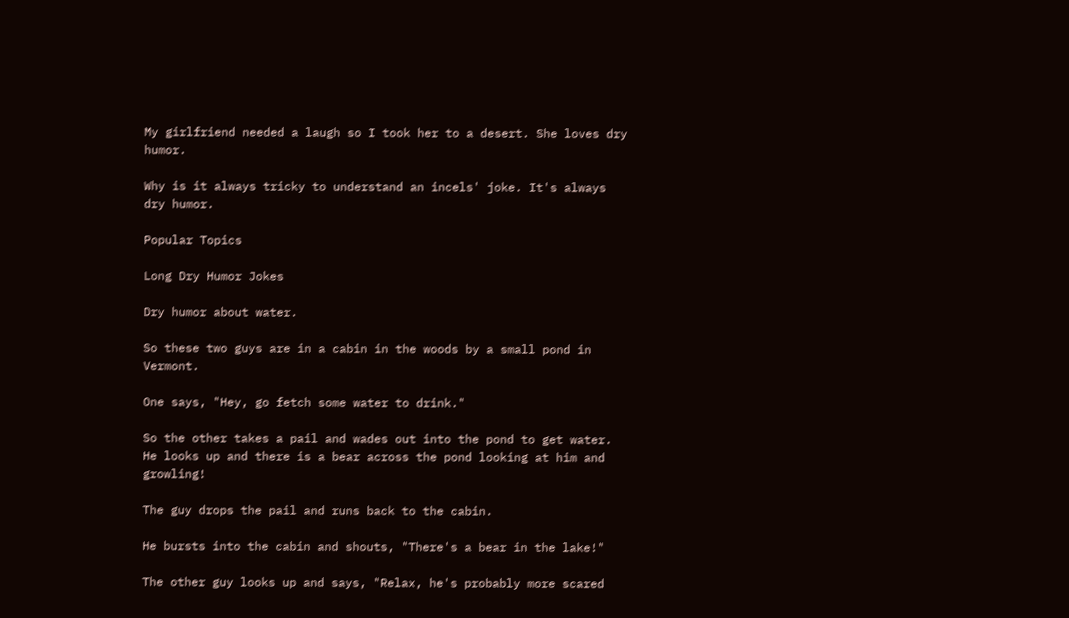My girlfriend needed a laugh so I took her to a desert. She loves dry humor.

Why is it always tricky to understand an incels' joke. It's always dry humor.

Popular Topics

Long Dry Humor Jokes

Dry humor about water.

So these two guys are in a cabin in the woods by a small pond in Vermont.

One says, "Hey, go fetch some water to drink."

So the other takes a pail and wades out into the pond to get water. He looks up and there is a bear across the pond looking at him and growling!

The guy drops the pail and runs back to the cabin.

He bursts into the cabin and shouts, "There's a bear in the lake!"

The other guy looks up and says, "Relax, he's probably more scared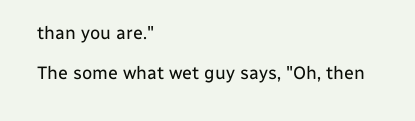than you are."

The some what wet guy says, "Oh, then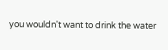you wouldn't want to drink the water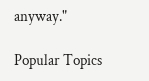anyway."

Popular Topics